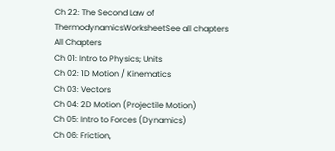Ch 22: The Second Law of ThermodynamicsWorksheetSee all chapters
All Chapters
Ch 01: Intro to Physics; Units
Ch 02: 1D Motion / Kinematics
Ch 03: Vectors
Ch 04: 2D Motion (Projectile Motion)
Ch 05: Intro to Forces (Dynamics)
Ch 06: Friction,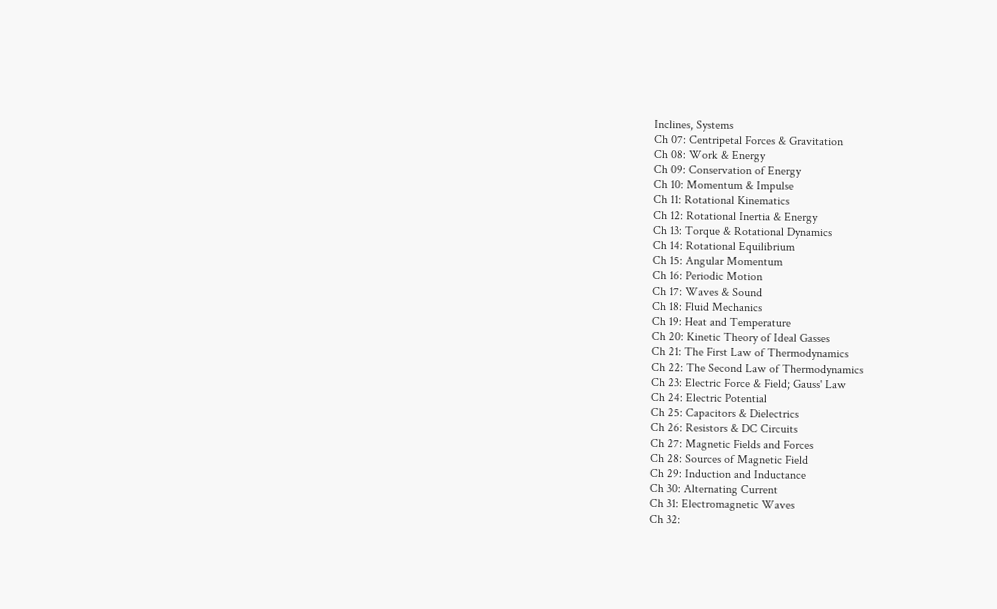Inclines, Systems
Ch 07: Centripetal Forces & Gravitation
Ch 08: Work & Energy
Ch 09: Conservation of Energy
Ch 10: Momentum & Impulse
Ch 11: Rotational Kinematics
Ch 12: Rotational Inertia & Energy
Ch 13: Torque & Rotational Dynamics
Ch 14: Rotational Equilibrium
Ch 15: Angular Momentum
Ch 16: Periodic Motion
Ch 17: Waves & Sound
Ch 18: Fluid Mechanics
Ch 19: Heat and Temperature
Ch 20: Kinetic Theory of Ideal Gasses
Ch 21: The First Law of Thermodynamics
Ch 22: The Second Law of Thermodynamics
Ch 23: Electric Force & Field; Gauss' Law
Ch 24: Electric Potential
Ch 25: Capacitors & Dielectrics
Ch 26: Resistors & DC Circuits
Ch 27: Magnetic Fields and Forces
Ch 28: Sources of Magnetic Field
Ch 29: Induction and Inductance
Ch 30: Alternating Current
Ch 31: Electromagnetic Waves
Ch 32: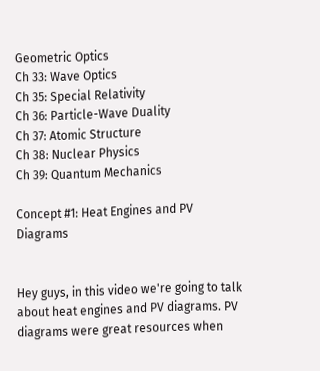Geometric Optics
Ch 33: Wave Optics
Ch 35: Special Relativity
Ch 36: Particle-Wave Duality
Ch 37: Atomic Structure
Ch 38: Nuclear Physics
Ch 39: Quantum Mechanics

Concept #1: Heat Engines and PV Diagrams


Hey guys, in this video we're going to talk about heat engines and PV diagrams. PV diagrams were great resources when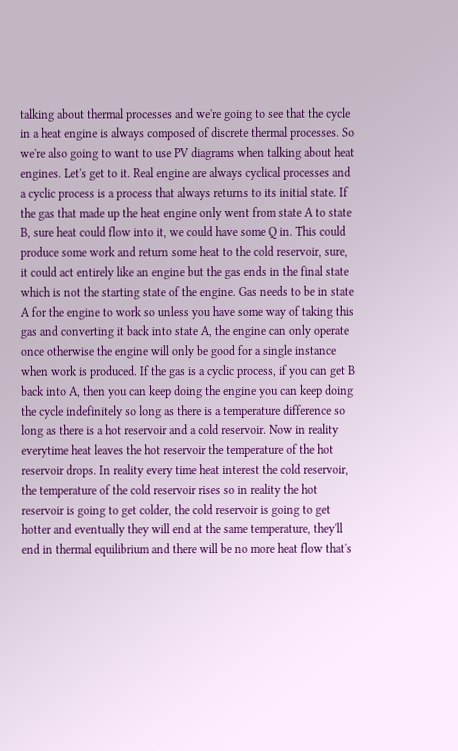talking about thermal processes and we're going to see that the cycle in a heat engine is always composed of discrete thermal processes. So we're also going to want to use PV diagrams when talking about heat engines. Let's get to it. Real engine are always cyclical processes and a cyclic process is a process that always returns to its initial state. If the gas that made up the heat engine only went from state A to state B, sure heat could flow into it, we could have some Q in. This could produce some work and return some heat to the cold reservoir, sure, it could act entirely like an engine but the gas ends in the final state which is not the starting state of the engine. Gas needs to be in state A for the engine to work so unless you have some way of taking this gas and converting it back into state A, the engine can only operate once otherwise the engine will only be good for a single instance when work is produced. If the gas is a cyclic process, if you can get B back into A, then you can keep doing the engine you can keep doing the cycle indefinitely so long as there is a temperature difference so long as there is a hot reservoir and a cold reservoir. Now in reality everytime heat leaves the hot reservoir the temperature of the hot reservoir drops. In reality every time heat interest the cold reservoir, the temperature of the cold reservoir rises so in reality the hot reservoir is going to get colder, the cold reservoir is going to get hotter and eventually they will end at the same temperature, they'll end in thermal equilibrium and there will be no more heat flow that's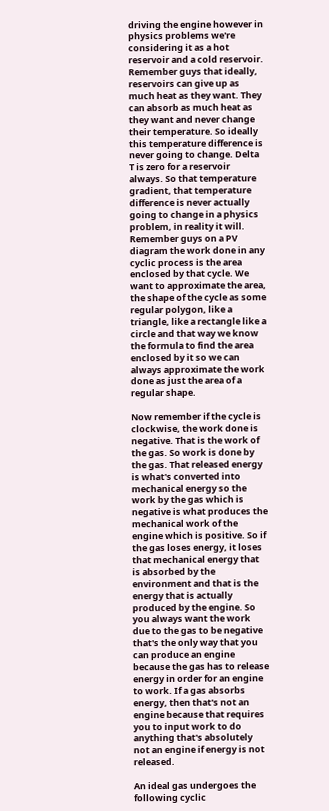driving the engine however in physics problems we're considering it as a hot reservoir and a cold reservoir. Remember guys that ideally, reservoirs can give up as much heat as they want. They can absorb as much heat as they want and never change their temperature. So ideally this temperature difference is never going to change. Delta T is zero for a reservoir always. So that temperature gradient, that temperature difference is never actually going to change in a physics problem, in reality it will. Remember guys on a PV diagram the work done in any cyclic process is the area enclosed by that cycle. We want to approximate the area, the shape of the cycle as some regular polygon, like a triangle, like a rectangle like a circle and that way we know the formula to find the area enclosed by it so we can always approximate the work done as just the area of a regular shape.

Now remember if the cycle is clockwise, the work done is negative. That is the work of the gas. So work is done by the gas. That released energy is what's converted into mechanical energy so the work by the gas which is negative is what produces the mechanical work of the engine which is positive. So if the gas loses energy, it loses that mechanical energy that is absorbed by the environment and that is the energy that is actually produced by the engine. So you always want the work due to the gas to be negative that's the only way that you can produce an engine because the gas has to release energy in order for an engine to work. If a gas absorbs energy, then that's not an engine because that requires you to input work to do anything that's absolutely not an engine if energy is not released.

An ideal gas undergoes the following cyclic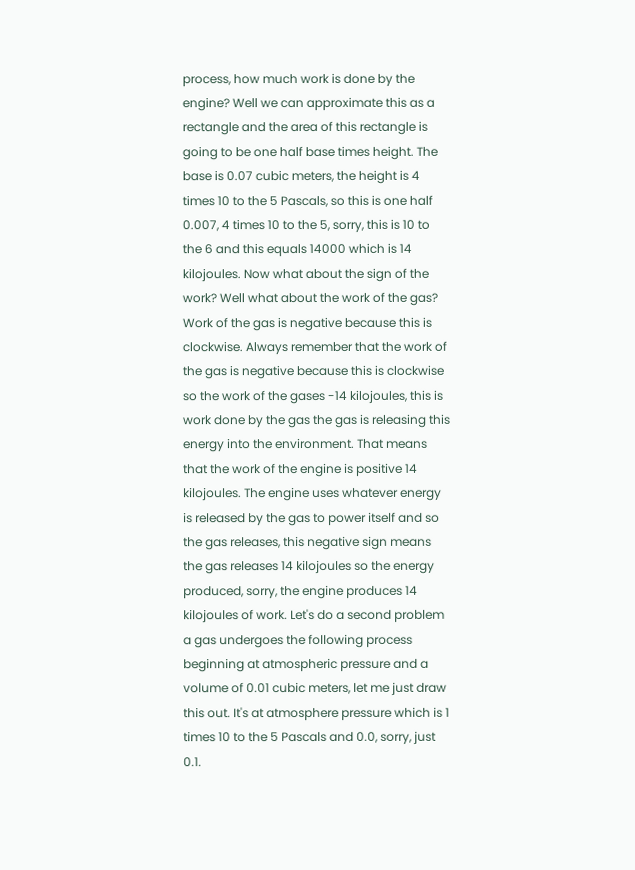process, how much work is done by the engine? Well we can approximate this as a rectangle and the area of this rectangle is going to be one half base times height. The base is 0.07 cubic meters, the height is 4 times 10 to the 5 Pascals, so this is one half 0.007, 4 times 10 to the 5, sorry, this is 10 to the 6 and this equals 14000 which is 14 kilojoules. Now what about the sign of the work? Well what about the work of the gas? Work of the gas is negative because this is clockwise. Always remember that the work of the gas is negative because this is clockwise so the work of the gases -14 kilojoules, this is work done by the gas the gas is releasing this energy into the environment. That means that the work of the engine is positive 14 kilojoules. The engine uses whatever energy is released by the gas to power itself and so the gas releases, this negative sign means the gas releases 14 kilojoules so the energy produced, sorry, the engine produces 14 kilojoules of work. Let's do a second problem a gas undergoes the following process beginning at atmospheric pressure and a volume of 0.01 cubic meters, let me just draw this out. It's at atmosphere pressure which is 1 times 10 to the 5 Pascals and 0.0, sorry, just 0.1.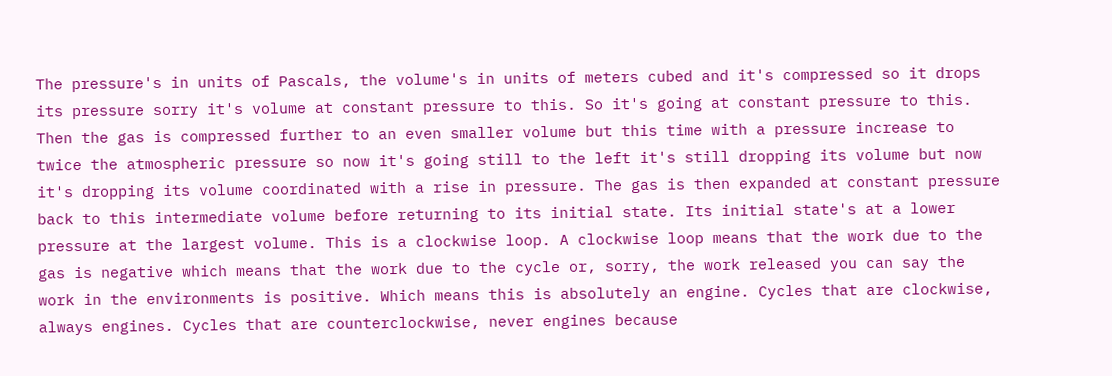The pressure's in units of Pascals, the volume's in units of meters cubed and it's compressed so it drops its pressure sorry it's volume at constant pressure to this. So it's going at constant pressure to this. Then the gas is compressed further to an even smaller volume but this time with a pressure increase to twice the atmospheric pressure so now it's going still to the left it's still dropping its volume but now it's dropping its volume coordinated with a rise in pressure. The gas is then expanded at constant pressure back to this intermediate volume before returning to its initial state. Its initial state's at a lower pressure at the largest volume. This is a clockwise loop. A clockwise loop means that the work due to the gas is negative which means that the work due to the cycle or, sorry, the work released you can say the work in the environments is positive. Which means this is absolutely an engine. Cycles that are clockwise, always engines. Cycles that are counterclockwise, never engines because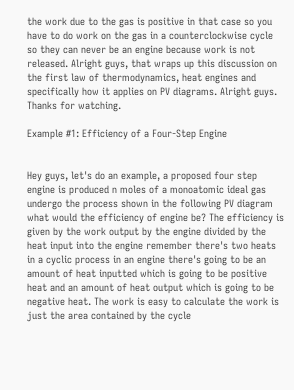the work due to the gas is positive in that case so you have to do work on the gas in a counterclockwise cycle so they can never be an engine because work is not released. Alright guys, that wraps up this discussion on the first law of thermodynamics, heat engines and specifically how it applies on PV diagrams. Alright guys. Thanks for watching.

Example #1: Efficiency of a Four-Step Engine


Hey guys, let's do an example, a proposed four step engine is produced n moles of a monoatomic ideal gas undergo the process shown in the following PV diagram what would the efficiency of engine be? The efficiency is given by the work output by the engine divided by the heat input into the engine remember there's two heats in a cyclic process in an engine there's going to be an amount of heat inputted which is going to be positive heat and an amount of heat output which is going to be negative heat. The work is easy to calculate the work is just the area contained by the cycle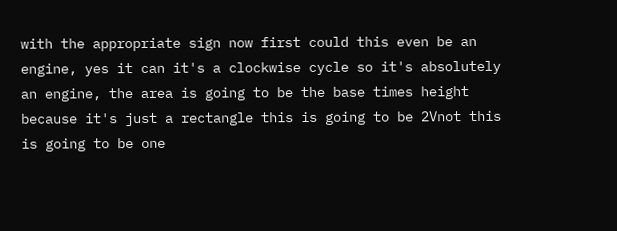with the appropriate sign now first could this even be an engine, yes it can it's a clockwise cycle so it's absolutely an engine, the area is going to be the base times height because it's just a rectangle this is going to be 2Vnot this is going to be one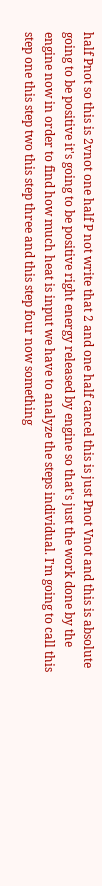half Pnot so this is 2vnot one half P not write that 2 and one half cancel this is just Pnot Vnot and this is absolute going to be positive it's going to be positive right energy released by engine so that's just the work done by the engine now in order to find how much heat is input we have to analyze the steps individual. I'm going to call this step one this step two this step three and this step four now something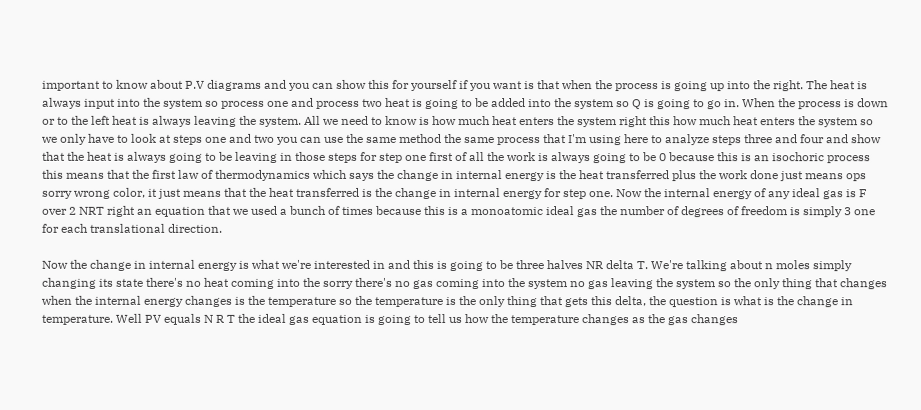important to know about P.V diagrams and you can show this for yourself if you want is that when the process is going up into the right. The heat is always input into the system so process one and process two heat is going to be added into the system so Q is going to go in. When the process is down or to the left heat is always leaving the system. All we need to know is how much heat enters the system right this how much heat enters the system so we only have to look at steps one and two you can use the same method the same process that I'm using here to analyze steps three and four and show that the heat is always going to be leaving in those steps for step one first of all the work is always going to be 0 because this is an isochoric process this means that the first law of thermodynamics which says the change in internal energy is the heat transferred plus the work done just means ops sorry wrong color, it just means that the heat transferred is the change in internal energy for step one. Now the internal energy of any ideal gas is F over 2 NRT right an equation that we used a bunch of times because this is a monoatomic ideal gas the number of degrees of freedom is simply 3 one for each translational direction.

Now the change in internal energy is what we're interested in and this is going to be three halves NR delta T. We're talking about n moles simply changing its state there's no heat coming into the sorry there's no gas coming into the system no gas leaving the system so the only thing that changes when the internal energy changes is the temperature so the temperature is the only thing that gets this delta, the question is what is the change in temperature. Well PV equals N R T the ideal gas equation is going to tell us how the temperature changes as the gas changes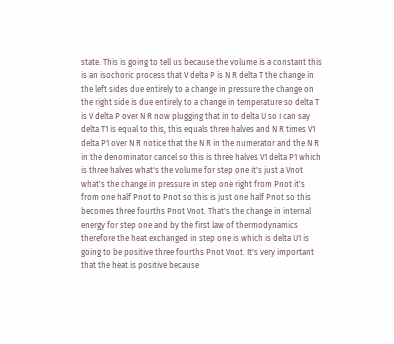state. This is going to tell us because the volume is a constant this is an isochoric process that V delta P is N R delta T the change in the left sides due entirely to a change in pressure the change on the right side is due entirely to a change in temperature so delta T is V delta P over N R now plugging that in to delta U so I can say delta T1 is equal to this, this equals three halves and N R times V1 delta P1 over N R notice that the N R in the numerator and the N R in the denominator cancel so this is three halves V1 delta P1 which is three halves what's the volume for step one it's just a Vnot what's the change in pressure in step one right from Pnot it's from one half Pnot to Pnot so this is just one half Pnot so this becomes three fourths Pnot Vnot. That's the change in internal energy for step one and by the first law of thermodynamics therefore the heat exchanged in step one is which is delta U1 is going to be positive three fourths Pnot Vnot. It's very important that the heat is positive because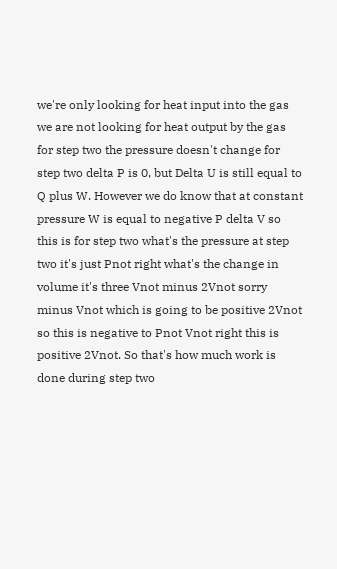we're only looking for heat input into the gas we are not looking for heat output by the gas for step two the pressure doesn't change for step two delta P is 0, but Delta U is still equal to Q plus W. However we do know that at constant pressure W is equal to negative P delta V so this is for step two what's the pressure at step two it's just Pnot right what's the change in volume it's three Vnot minus 2Vnot sorry minus Vnot which is going to be positive 2Vnot so this is negative to Pnot Vnot right this is positive 2Vnot. So that's how much work is done during step two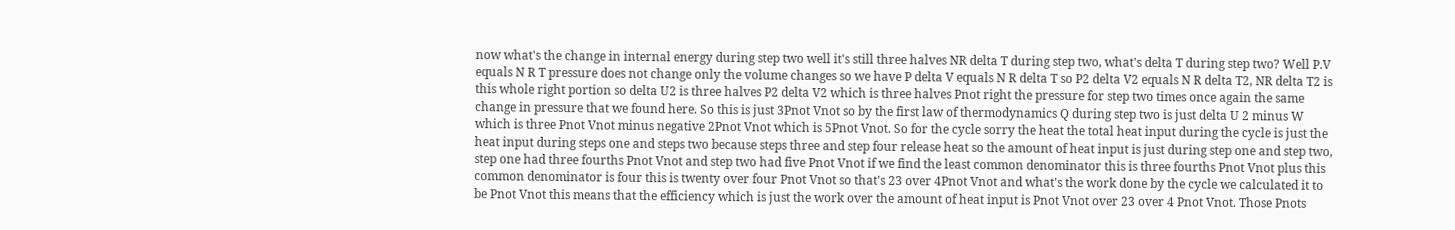now what's the change in internal energy during step two well it's still three halves NR delta T during step two, what's delta T during step two? Well P.V equals N R T pressure does not change only the volume changes so we have P delta V equals N R delta T so P2 delta V2 equals N R delta T2, NR delta T2 is this whole right portion so delta U2 is three halves P2 delta V2 which is three halves Pnot right the pressure for step two times once again the same change in pressure that we found here. So this is just 3Pnot Vnot so by the first law of thermodynamics Q during step two is just delta U 2 minus W which is three Pnot Vnot minus negative 2Pnot Vnot which is 5Pnot Vnot. So for the cycle sorry the heat the total heat input during the cycle is just the heat input during steps one and steps two because steps three and step four release heat so the amount of heat input is just during step one and step two, step one had three fourths Pnot Vnot and step two had five Pnot Vnot if we find the least common denominator this is three fourths Pnot Vnot plus this common denominator is four this is twenty over four Pnot Vnot so that's 23 over 4Pnot Vnot and what's the work done by the cycle we calculated it to be Pnot Vnot this means that the efficiency which is just the work over the amount of heat input is Pnot Vnot over 23 over 4 Pnot Vnot. Those Pnots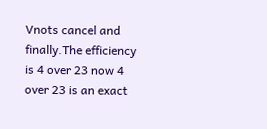Vnots cancel and finally.The efficiency is 4 over 23 now 4 over 23 is an exact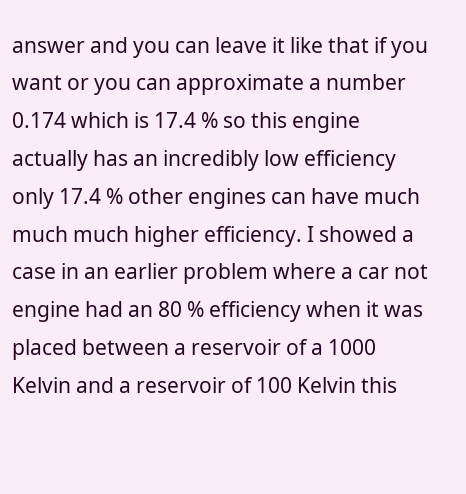answer and you can leave it like that if you want or you can approximate a number 0.174 which is 17.4 % so this engine actually has an incredibly low efficiency only 17.4 % other engines can have much much much higher efficiency. I showed a case in an earlier problem where a car not engine had an 80 % efficiency when it was placed between a reservoir of a 1000 Kelvin and a reservoir of 100 Kelvin this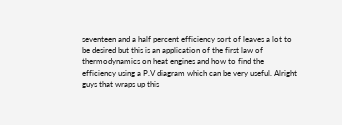seventeen and a half percent efficiency sort of leaves a lot to be desired but this is an application of the first law of thermodynamics on heat engines and how to find the efficiency using a P.V diagram which can be very useful. Alright guys that wraps up this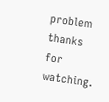problem thanks for watching.